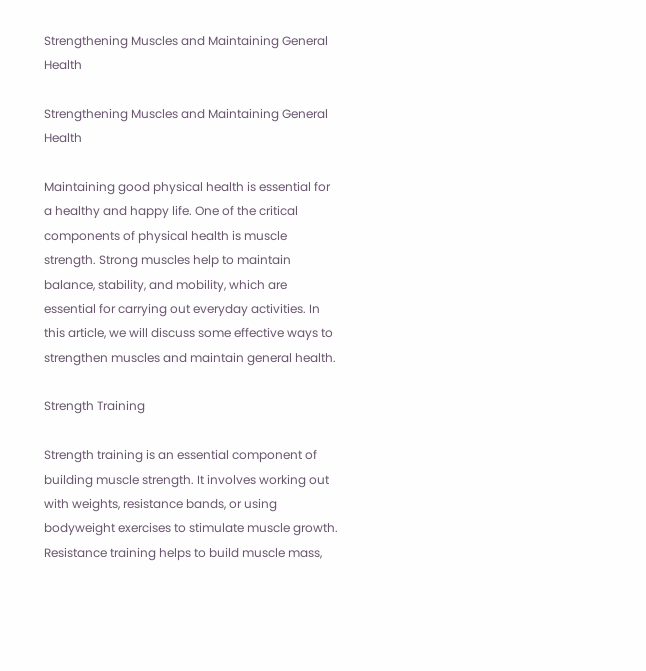Strengthening Muscles and Maintaining General Health

Strengthening Muscles and Maintaining General Health

Maintaining good physical health is essential for a healthy and happy life. One of the critical components of physical health is muscle strength. Strong muscles help to maintain balance, stability, and mobility, which are essential for carrying out everyday activities. In this article, we will discuss some effective ways to strengthen muscles and maintain general health.

Strength Training

Strength training is an essential component of building muscle strength. It involves working out with weights, resistance bands, or using bodyweight exercises to stimulate muscle growth. Resistance training helps to build muscle mass,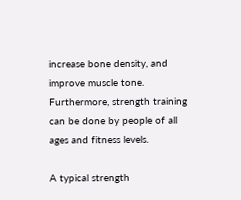increase bone density, and improve muscle tone. Furthermore, strength training can be done by people of all ages and fitness levels.

A typical strength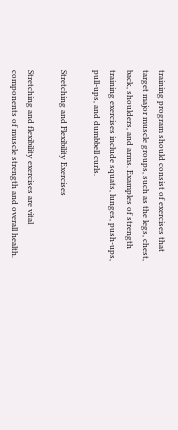training program should consist of exercises that target major muscle groups, such as the legs, chest, back, shoulders, and arms. Examples of strength training exercises include squats, lunges, push-ups, pull-ups, and dumbbell curls.

Stretching and Flexibility Exercises

Stretching and flexibility exercises are vital components of muscle strength and overall health.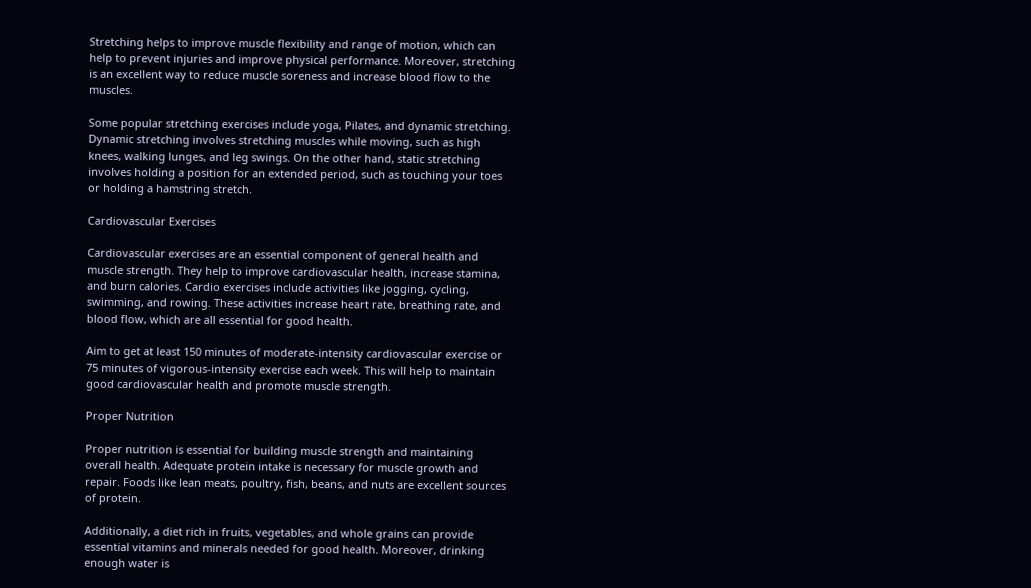Stretching helps to improve muscle flexibility and range of motion, which can help to prevent injuries and improve physical performance. Moreover, stretching is an excellent way to reduce muscle soreness and increase blood flow to the muscles.

Some popular stretching exercises include yoga, Pilates, and dynamic stretching. Dynamic stretching involves stretching muscles while moving, such as high knees, walking lunges, and leg swings. On the other hand, static stretching involves holding a position for an extended period, such as touching your toes or holding a hamstring stretch.

Cardiovascular Exercises

Cardiovascular exercises are an essential component of general health and muscle strength. They help to improve cardiovascular health, increase stamina, and burn calories. Cardio exercises include activities like jogging, cycling, swimming, and rowing. These activities increase heart rate, breathing rate, and blood flow, which are all essential for good health.

Aim to get at least 150 minutes of moderate-intensity cardiovascular exercise or 75 minutes of vigorous-intensity exercise each week. This will help to maintain good cardiovascular health and promote muscle strength.

Proper Nutrition

Proper nutrition is essential for building muscle strength and maintaining overall health. Adequate protein intake is necessary for muscle growth and repair. Foods like lean meats, poultry, fish, beans, and nuts are excellent sources of protein.

Additionally, a diet rich in fruits, vegetables, and whole grains can provide essential vitamins and minerals needed for good health. Moreover, drinking enough water is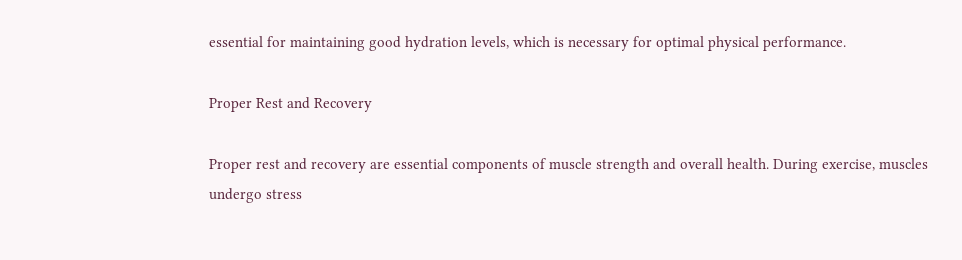essential for maintaining good hydration levels, which is necessary for optimal physical performance.

Proper Rest and Recovery

Proper rest and recovery are essential components of muscle strength and overall health. During exercise, muscles undergo stress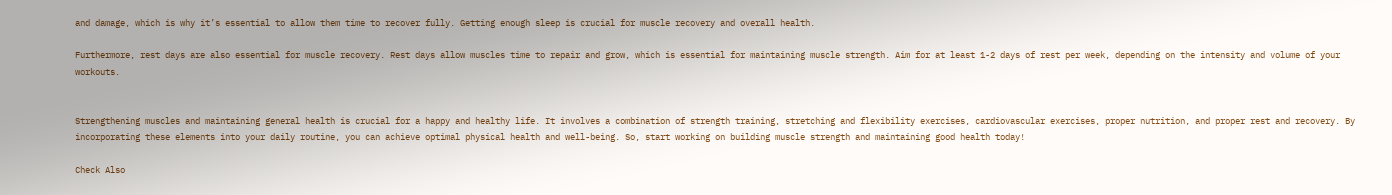and damage, which is why it’s essential to allow them time to recover fully. Getting enough sleep is crucial for muscle recovery and overall health.

Furthermore, rest days are also essential for muscle recovery. Rest days allow muscles time to repair and grow, which is essential for maintaining muscle strength. Aim for at least 1-2 days of rest per week, depending on the intensity and volume of your workouts.


Strengthening muscles and maintaining general health is crucial for a happy and healthy life. It involves a combination of strength training, stretching and flexibility exercises, cardiovascular exercises, proper nutrition, and proper rest and recovery. By incorporating these elements into your daily routine, you can achieve optimal physical health and well-being. So, start working on building muscle strength and maintaining good health today!

Check Also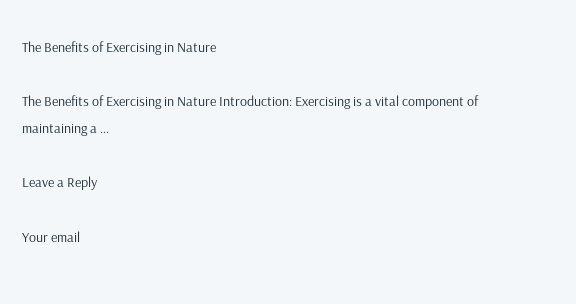The Benefits of Exercising in Nature

The Benefits of Exercising in Nature Introduction: Exercising is a vital component of maintaining a …

Leave a Reply

Your email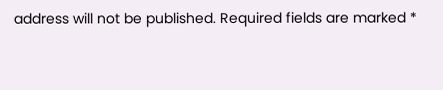address will not be published. Required fields are marked *